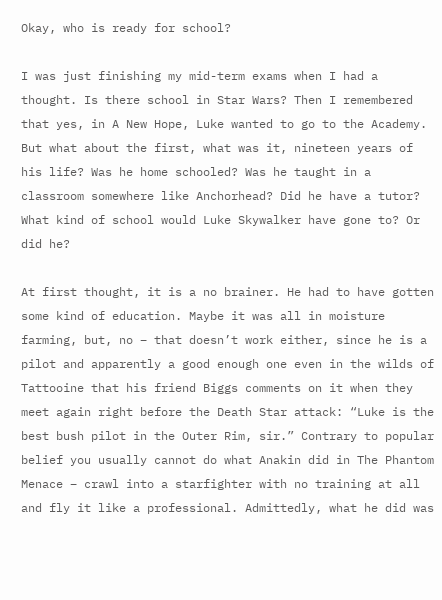Okay, who is ready for school?

I was just finishing my mid-term exams when I had a thought. Is there school in Star Wars? Then I remembered that yes, in A New Hope, Luke wanted to go to the Academy. But what about the first, what was it, nineteen years of his life? Was he home schooled? Was he taught in a classroom somewhere like Anchorhead? Did he have a tutor? What kind of school would Luke Skywalker have gone to? Or did he?

At first thought, it is a no brainer. He had to have gotten some kind of education. Maybe it was all in moisture farming, but, no – that doesn’t work either, since he is a pilot and apparently a good enough one even in the wilds of Tattooine that his friend Biggs comments on it when they meet again right before the Death Star attack: “Luke is the best bush pilot in the Outer Rim, sir.” Contrary to popular belief you usually cannot do what Anakin did in The Phantom Menace – crawl into a starfighter with no training at all and fly it like a professional. Admittedly, what he did was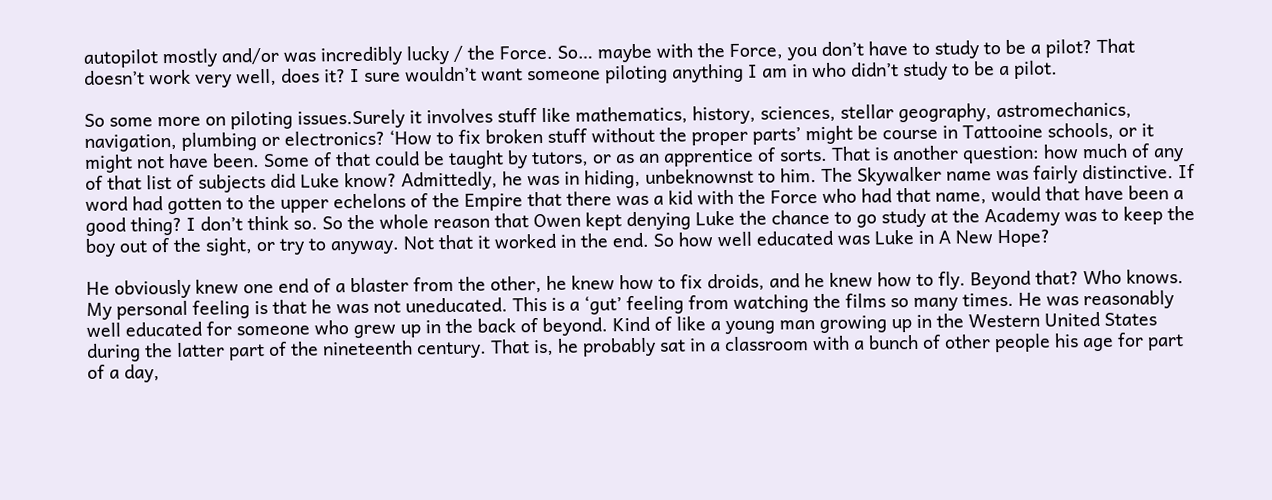autopilot mostly and/or was incredibly lucky / the Force. So… maybe with the Force, you don’t have to study to be a pilot? That doesn’t work very well, does it? I sure wouldn’t want someone piloting anything I am in who didn’t study to be a pilot.

So some more on piloting issues.Surely it involves stuff like mathematics, history, sciences, stellar geography, astromechanics, navigation, plumbing or electronics? ‘How to fix broken stuff without the proper parts’ might be course in Tattooine schools, or it might not have been. Some of that could be taught by tutors, or as an apprentice of sorts. That is another question: how much of any of that list of subjects did Luke know? Admittedly, he was in hiding, unbeknownst to him. The Skywalker name was fairly distinctive. If word had gotten to the upper echelons of the Empire that there was a kid with the Force who had that name, would that have been a good thing? I don’t think so. So the whole reason that Owen kept denying Luke the chance to go study at the Academy was to keep the boy out of the sight, or try to anyway. Not that it worked in the end. So how well educated was Luke in A New Hope?

He obviously knew one end of a blaster from the other, he knew how to fix droids, and he knew how to fly. Beyond that? Who knows. My personal feeling is that he was not uneducated. This is a ‘gut’ feeling from watching the films so many times. He was reasonably well educated for someone who grew up in the back of beyond. Kind of like a young man growing up in the Western United States during the latter part of the nineteenth century. That is, he probably sat in a classroom with a bunch of other people his age for part of a day,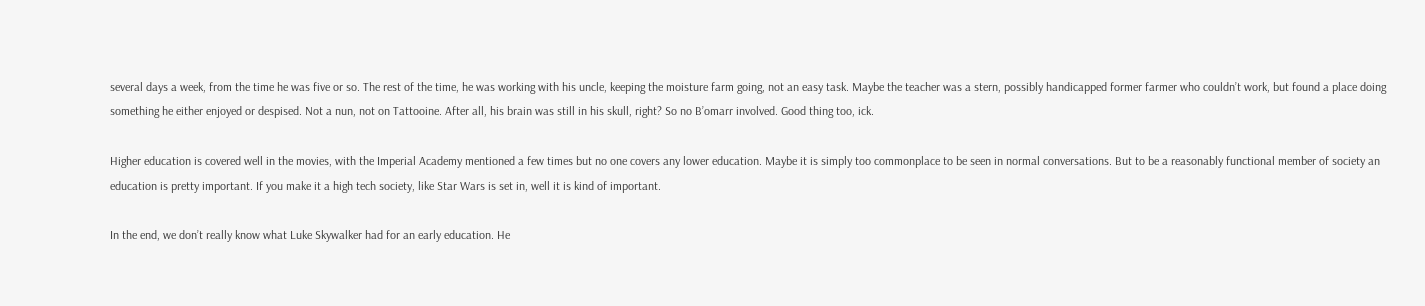several days a week, from the time he was five or so. The rest of the time, he was working with his uncle, keeping the moisture farm going, not an easy task. Maybe the teacher was a stern, possibly handicapped former farmer who couldn’t work, but found a place doing something he either enjoyed or despised. Not a nun, not on Tattooine. After all, his brain was still in his skull, right? So no B’omarr involved. Good thing too, ick.

Higher education is covered well in the movies, with the Imperial Academy mentioned a few times but no one covers any lower education. Maybe it is simply too commonplace to be seen in normal conversations. But to be a reasonably functional member of society an education is pretty important. If you make it a high tech society, like Star Wars is set in, well it is kind of important.

In the end, we don’t really know what Luke Skywalker had for an early education. He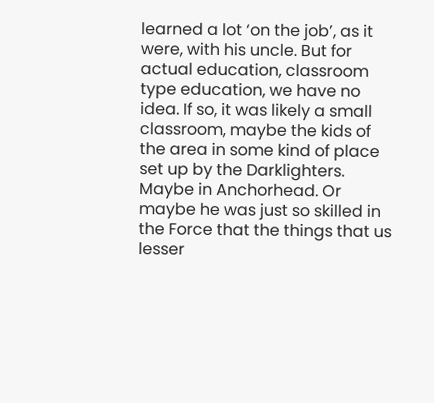learned a lot ‘on the job’, as it were, with his uncle. But for actual education, classroom type education, we have no idea. If so, it was likely a small classroom, maybe the kids of the area in some kind of place set up by the Darklighters. Maybe in Anchorhead. Or maybe he was just so skilled in the Force that the things that us lesser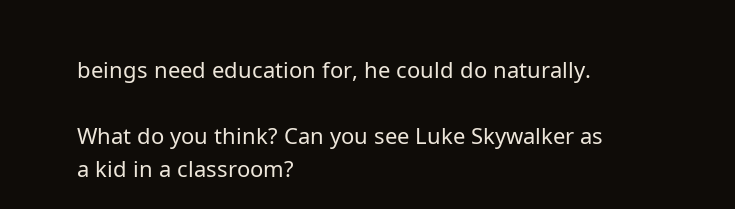beings need education for, he could do naturally.

What do you think? Can you see Luke Skywalker as a kid in a classroom?